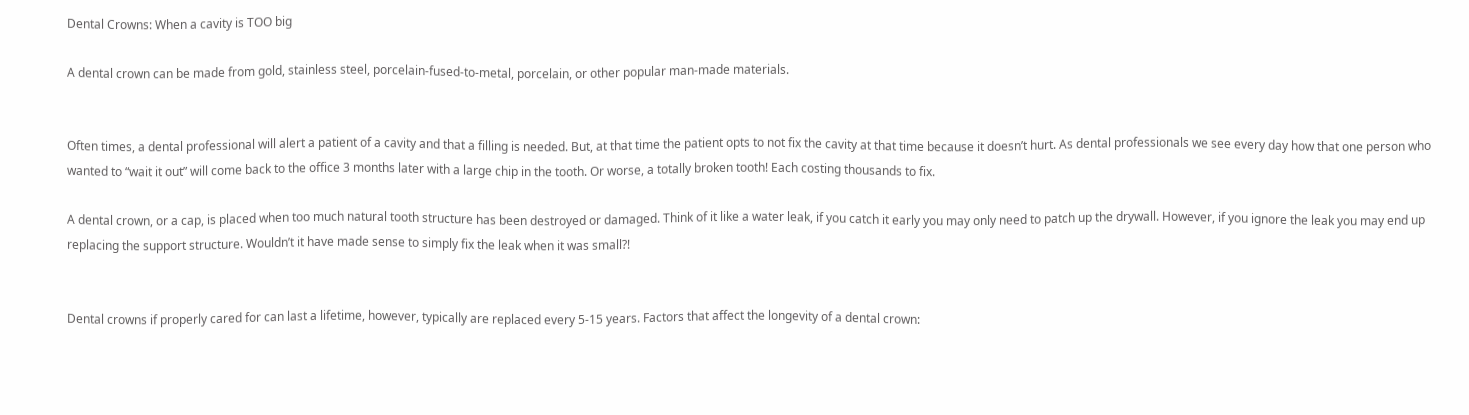Dental Crowns: When a cavity is TOO big

A dental crown can be made from gold, stainless steel, porcelain-fused-to-metal, porcelain, or other popular man-made materials.


Often times, a dental professional will alert a patient of a cavity and that a filling is needed. But, at that time the patient opts to not fix the cavity at that time because it doesn’t hurt. As dental professionals we see every day how that one person who wanted to “wait it out” will come back to the office 3 months later with a large chip in the tooth. Or worse, a totally broken tooth! Each costing thousands to fix.

A dental crown, or a cap, is placed when too much natural tooth structure has been destroyed or damaged. Think of it like a water leak, if you catch it early you may only need to patch up the drywall. However, if you ignore the leak you may end up replacing the support structure. Wouldn’t it have made sense to simply fix the leak when it was small?!


Dental crowns if properly cared for can last a lifetime, however, typically are replaced every 5-15 years. Factors that affect the longevity of a dental crown: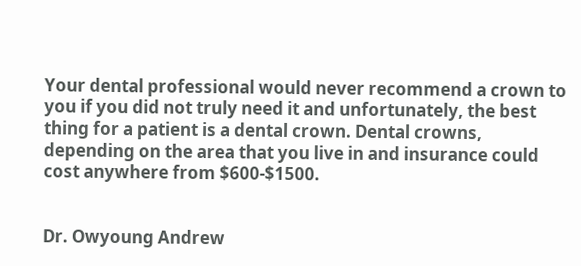Your dental professional would never recommend a crown to you if you did not truly need it and unfortunately, the best thing for a patient is a dental crown. Dental crowns, depending on the area that you live in and insurance could cost anywhere from $600-$1500.


Dr. Owyoung Andrew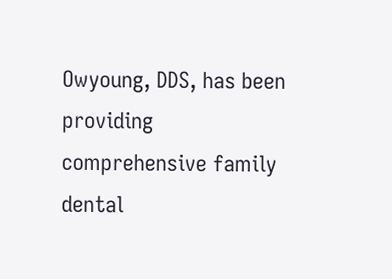Owyoung, DDS, has been providing comprehensive family dental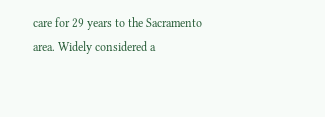care for 29 years to the Sacramento area. Widely considered a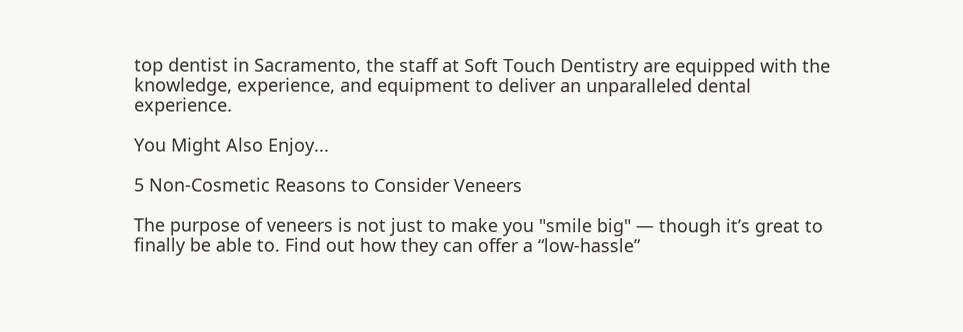top dentist in Sacramento, the staff at Soft Touch Dentistry are equipped with the knowledge, experience, and equipment to deliver an unparalleled dental experience.

You Might Also Enjoy...

5 Non-Cosmetic Reasons to Consider Veneers

The purpose of veneers is not just to make you "smile big" — though it’s great to finally be able to. Find out how they can offer a “low-hassle”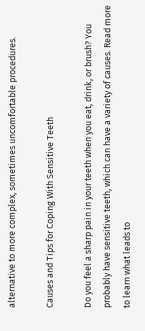alternative to more complex, sometimes uncomfortable procedures.

Causes and Tips for Coping With Sensitive Teeth

Do you feel a sharp pain in your teeth when you eat, drink, or brush? You probably have sensitive teeth, which can have a variety of causes. Read more to learn what leads to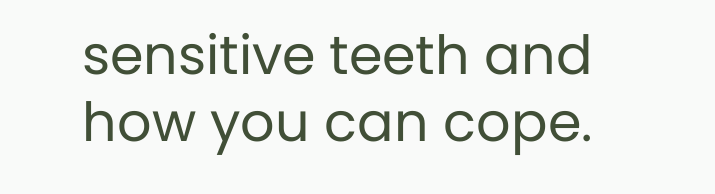sensitive teeth and how you can cope.